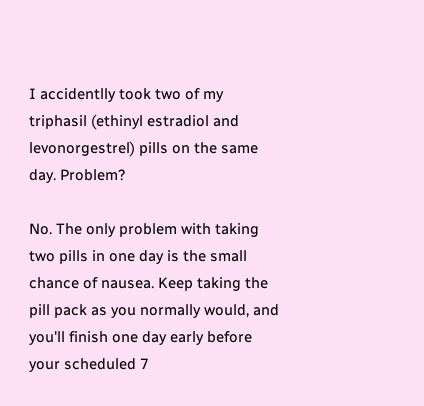I accidentlly took two of my triphasil (ethinyl estradiol and levonorgestrel) pills on the same day. Problem?

No. The only problem with taking two pills in one day is the small chance of nausea. Keep taking the pill pack as you normally would, and you'll finish one day early before your scheduled 7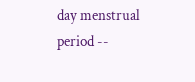day menstrual period --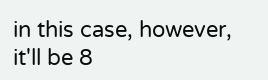in this case, however, it'll be 8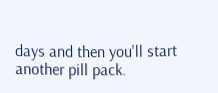days and then you'll start another pill pack.